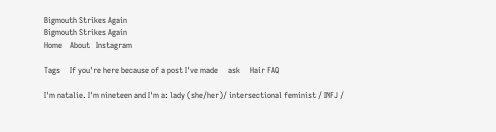Bigmouth Strikes Again
Bigmouth Strikes Again
Home    About   Instagram

Tags     If you're here because of a post I've made     ask     Hair FAQ

I'm natalie. I'm nineteen and I'm a: lady (she/her)/ intersectional feminist / INFJ /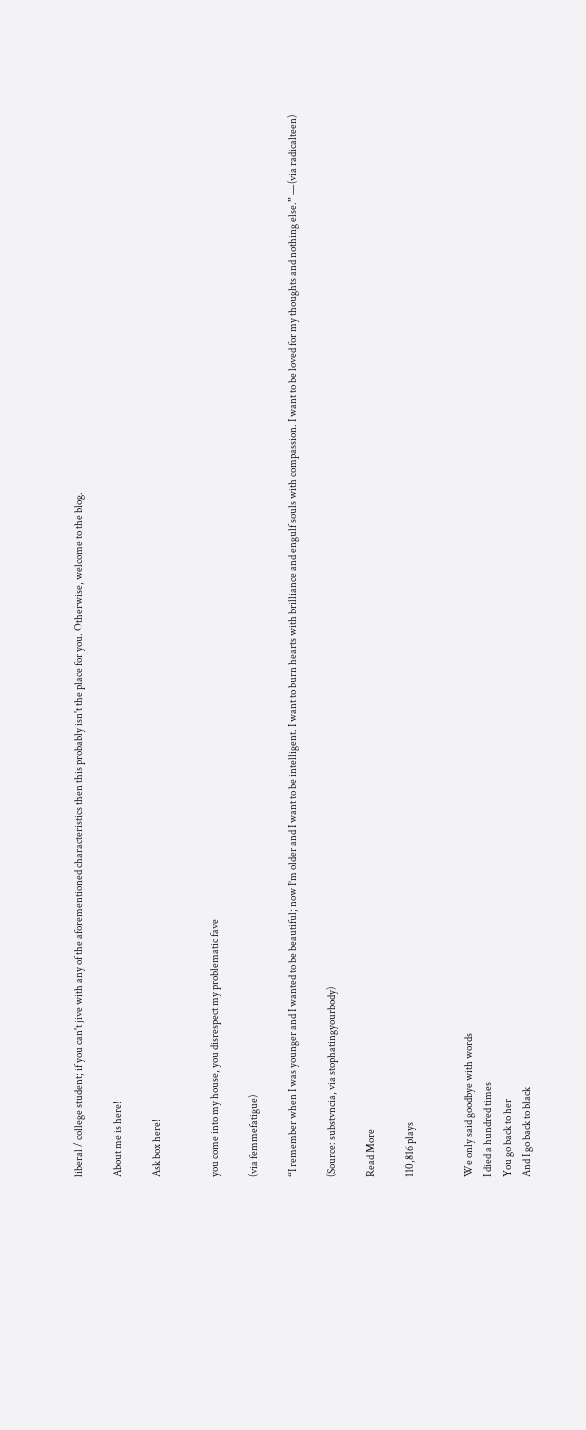liberal / college student; if you can't jive with any of the aforementioned characteristics then this probably isn't the place for you. Otherwise, welcome to the blog.

About me is here!

Ask box here!


you come into my house, you disrespect my problematic fave

(via femmefatigue)

“I remember when I was younger and I wanted to be beautiful; now I’m older and I want to be intelligent. I want to burn hearts with brilliance and engulf souls with compassion. I want to be loved for my thoughts and nothing else.” —(via radicalteen)

(Source: substvncia, via stophatingyourbody)

Read More

110,816 plays


We only said goodbye with words
I died a hundred times
You go back to her
And I go back to black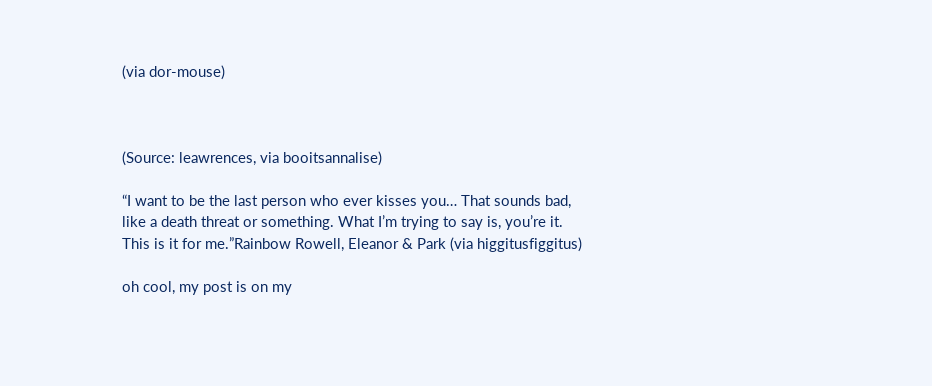(via dor-mouse)



(Source: leawrences, via booitsannalise)

“I want to be the last person who ever kisses you… That sounds bad, like a death threat or something. What I’m trying to say is, you’re it. This is it for me.”Rainbow Rowell, Eleanor & Park (via higgitusfiggitus)

oh cool, my post is on my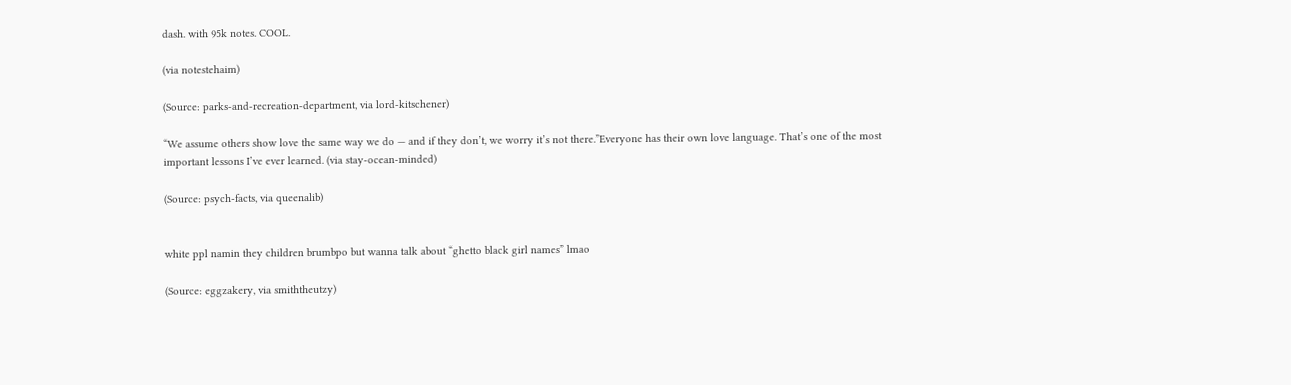dash. with 95k notes. COOL.

(via notestehaim)

(Source: parks-and-recreation-department, via lord-kitschener)

“We assume others show love the same way we do — and if they don’t, we worry it’s not there.”Everyone has their own love language. That’s one of the most important lessons I’ve ever learned. (via stay-ocean-minded)

(Source: psych-facts, via queenalib)


white ppl namin they children brumbpo but wanna talk about “ghetto black girl names” lmao

(Source: eggzakery, via smiththeutzy)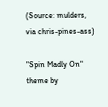(Source: mulders, via chris-pines-ass)

"Spin Madly On" theme by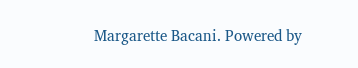Margarette Bacani. Powered by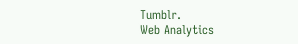Tumblr.
Web Analytics